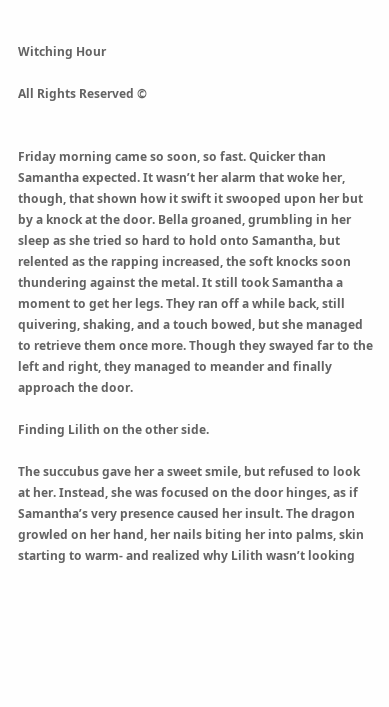Witching Hour

All Rights Reserved ©


Friday morning came so soon, so fast. Quicker than Samantha expected. It wasn’t her alarm that woke her, though, that shown how it swift it swooped upon her but by a knock at the door. Bella groaned, grumbling in her sleep as she tried so hard to hold onto Samantha, but relented as the rapping increased, the soft knocks soon thundering against the metal. It still took Samantha a moment to get her legs. They ran off a while back, still quivering, shaking, and a touch bowed, but she managed to retrieve them once more. Though they swayed far to the left and right, they managed to meander and finally approach the door.

Finding Lilith on the other side.

The succubus gave her a sweet smile, but refused to look at her. Instead, she was focused on the door hinges, as if Samantha’s very presence caused her insult. The dragon growled on her hand, her nails biting her into palms, skin starting to warm- and realized why Lilith wasn’t looking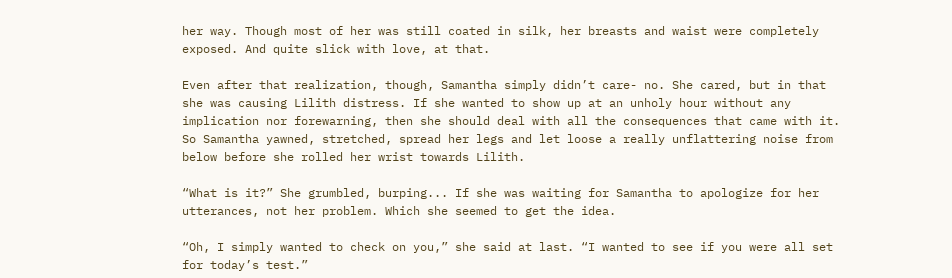her way. Though most of her was still coated in silk, her breasts and waist were completely exposed. And quite slick with love, at that.

Even after that realization, though, Samantha simply didn’t care- no. She cared, but in that she was causing Lilith distress. If she wanted to show up at an unholy hour without any implication nor forewarning, then she should deal with all the consequences that came with it. So Samantha yawned, stretched, spread her legs and let loose a really unflattering noise from below before she rolled her wrist towards Lilith.

“What is it?” She grumbled, burping... If she was waiting for Samantha to apologize for her utterances, not her problem. Which she seemed to get the idea.

“Oh, I simply wanted to check on you,” she said at last. “I wanted to see if you were all set for today’s test.”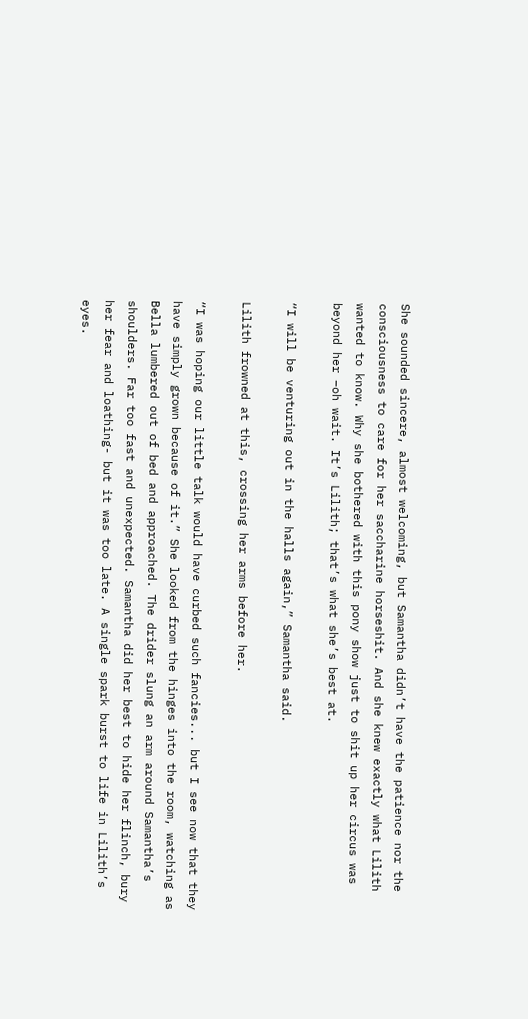She sounded sincere, almost welcoming, but Samantha didn’t have the patience nor the consciousness to care for her saccharine horseshit. And she knew exactly what Lilith wanted to know. Why she bothered with this pony show just to shit up her circus was beyond her –oh wait. It’s Lilith; that’s what she’s best at.

“I will be venturing out in the halls again,” Samantha said.

Lilith frowned at this, crossing her arms before her.

“I was hoping our little talk would have curbed such fancies... but I see now that they have simply grown because of it.” She looked from the hinges into the room, watching as Bella lumbered out of bed and approached. The drider slung an arm around Samantha’s shoulders. Far too fast and unexpected. Samantha did her best to hide her flinch, bury her fear and loathing- but it was too late. A single spark burst to life in Lilith’s eyes.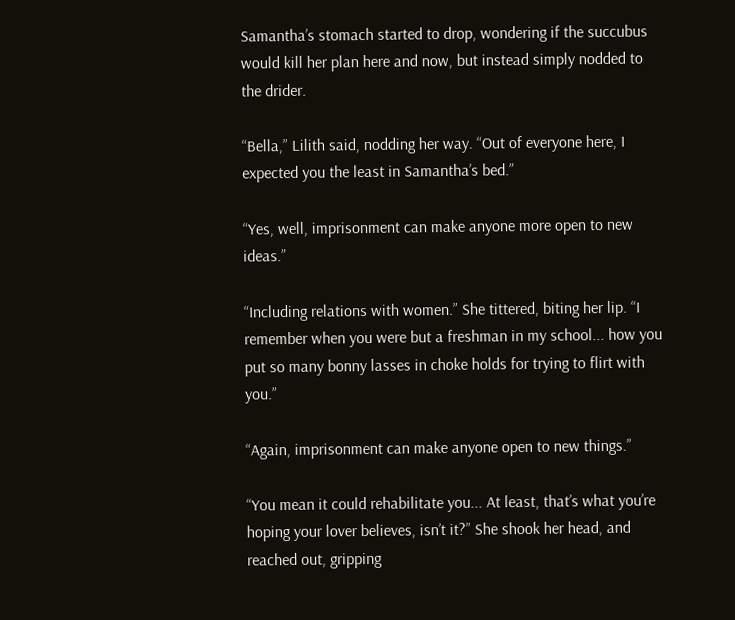Samantha’s stomach started to drop, wondering if the succubus would kill her plan here and now, but instead simply nodded to the drider.

“Bella,” Lilith said, nodding her way. “Out of everyone here, I expected you the least in Samantha’s bed.”

“Yes, well, imprisonment can make anyone more open to new ideas.”

“Including relations with women.” She tittered, biting her lip. “I remember when you were but a freshman in my school... how you put so many bonny lasses in choke holds for trying to flirt with you.”

“Again, imprisonment can make anyone open to new things.”

“You mean it could rehabilitate you... At least, that’s what you’re hoping your lover believes, isn’t it?” She shook her head, and reached out, gripping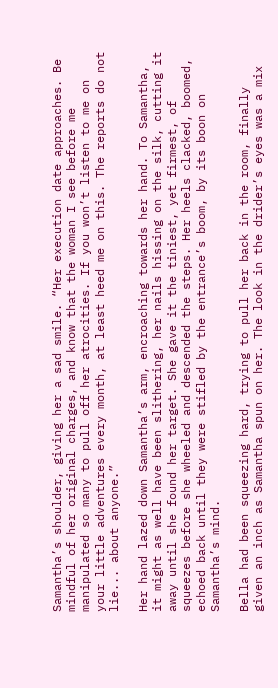Samantha’s shoulder, giving her a sad smile. “Her execution date approaches. Be mindful of her original charges, and know that the woman I see before me manipulated so many to pull off her atrocities. If you won’t listen to me on your little adventures every month, at least heed me on this. The reports do not lie... about anyone.”

Her hand lazed down Samantha’s arm, encroaching towards her hand. To Samantha, it might as well have been slithering, her nails hissing on the silk, cutting it away until she found her target. She gave it the tiniest, yet firmest, of squeezes before she wheeled and descended the steps. Her heels clacked, boomed, echoed back until they were stifled by the entrance’s boom, by its boon on Samantha’s mind.

Bella had been squeezing hard, trying to pull her back in the room, finally given an inch as Samantha spun on her. The look in the drider’s eyes was a mix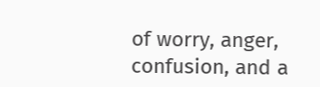of worry, anger, confusion, and a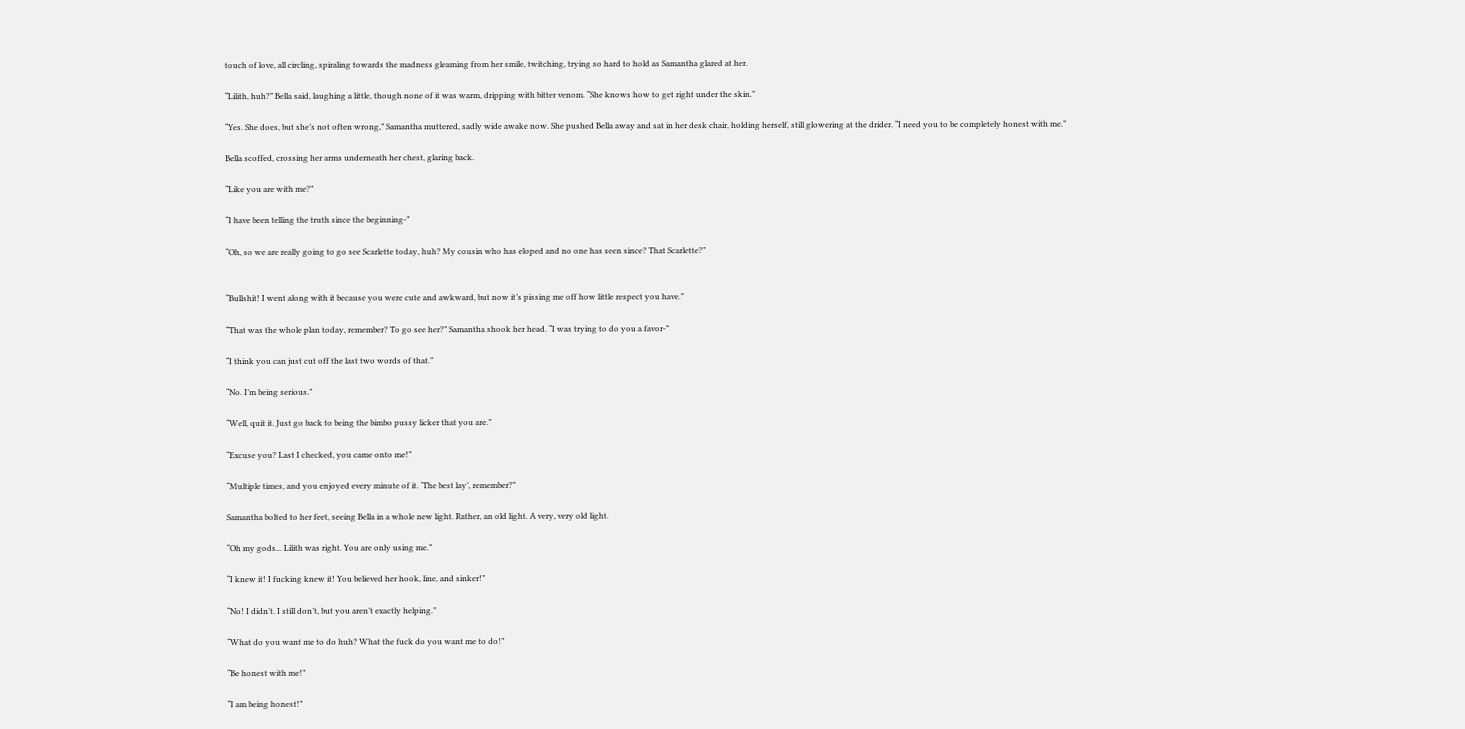touch of love, all circling, spiraling towards the madness gleaming from her smile, twitching, trying so hard to hold as Samantha glared at her.

“Lilith, huh?” Bella said, laughing a little, though none of it was warm, dripping with bitter venom. “She knows how to get right under the skin.”

“Yes. She does, but she’s not often wrong,” Samantha muttered, sadly wide awake now. She pushed Bella away and sat in her desk chair, holding herself, still glowering at the drider. “I need you to be completely honest with me.”

Bella scoffed, crossing her arms underneath her chest, glaring back.

“Like you are with me?”

“I have been telling the truth since the beginning-”

“Oh, so we are really going to go see Scarlette today, huh? My cousin who has eloped and no one has seen since? That Scarlette?”


“Bullshit! I went along with it because you were cute and awkward, but now it’s pissing me off how little respect you have.”

“That was the whole plan today, remember? To go see her?” Samantha shook her head. “I was trying to do you a favor-”

“I think you can just cut off the last two words of that.”

“No. I’m being serious.”

“Well, quit it. Just go back to being the bimbo pussy licker that you are.”

“Excuse you? Last I checked, you came onto me!”

“Multiple times, and you enjoyed every minute of it. ‘The best lay’, remember?”

Samantha bolted to her feet, seeing Bella in a whole new light. Rather, an old light. A very, very old light.

“Oh my gods... Lilith was right. You are only using me.”

“I knew it! I fucking knew it! You believed her hook, line, and sinker!”

“No! I didn’t. I still don’t, but you aren’t exactly helping.”

“What do you want me to do huh? What the fuck do you want me to do!”

“Be honest with me!”

“I am being honest!”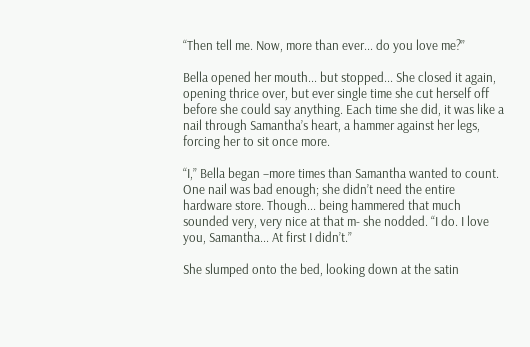“Then tell me. Now, more than ever... do you love me?”

Bella opened her mouth... but stopped... She closed it again, opening thrice over, but ever single time she cut herself off before she could say anything. Each time she did, it was like a nail through Samantha’s heart, a hammer against her legs, forcing her to sit once more.

“I,” Bella began –more times than Samantha wanted to count. One nail was bad enough; she didn’t need the entire hardware store. Though... being hammered that much sounded very, very nice at that m- she nodded. “I do. I love you, Samantha... At first I didn’t.”

She slumped onto the bed, looking down at the satin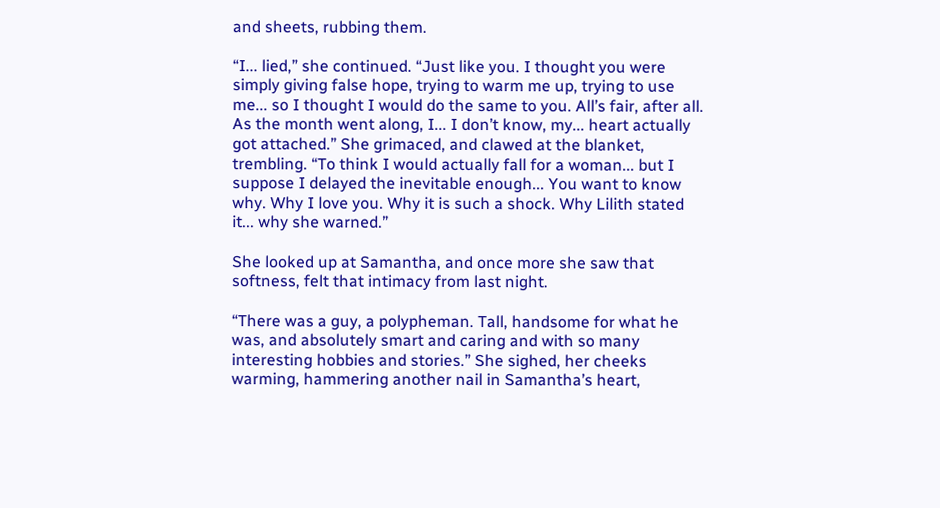and sheets, rubbing them.

“I... lied,” she continued. “Just like you. I thought you were simply giving false hope, trying to warm me up, trying to use me... so I thought I would do the same to you. All’s fair, after all. As the month went along, I... I don’t know, my... heart actually got attached.” She grimaced, and clawed at the blanket, trembling. “To think I would actually fall for a woman... but I suppose I delayed the inevitable enough... You want to know why. Why I love you. Why it is such a shock. Why Lilith stated it... why she warned.”

She looked up at Samantha, and once more she saw that softness, felt that intimacy from last night.

“There was a guy, a polypheman. Tall, handsome for what he was, and absolutely smart and caring and with so many interesting hobbies and stories.” She sighed, her cheeks warming, hammering another nail in Samantha’s heart,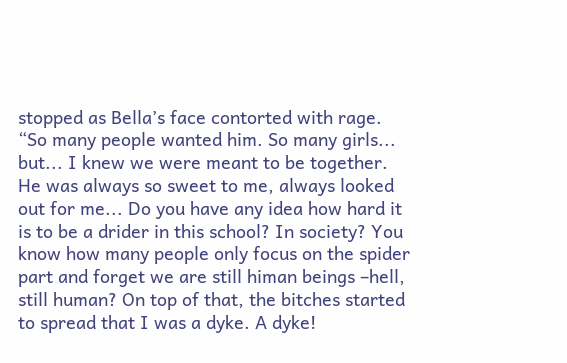stopped as Bella’s face contorted with rage. “So many people wanted him. So many girls... but... I knew we were meant to be together. He was always so sweet to me, always looked out for me... Do you have any idea how hard it is to be a drider in this school? In society? You know how many people only focus on the spider part and forget we are still himan beings –hell, still human? On top of that, the bitches started to spread that I was a dyke. A dyke!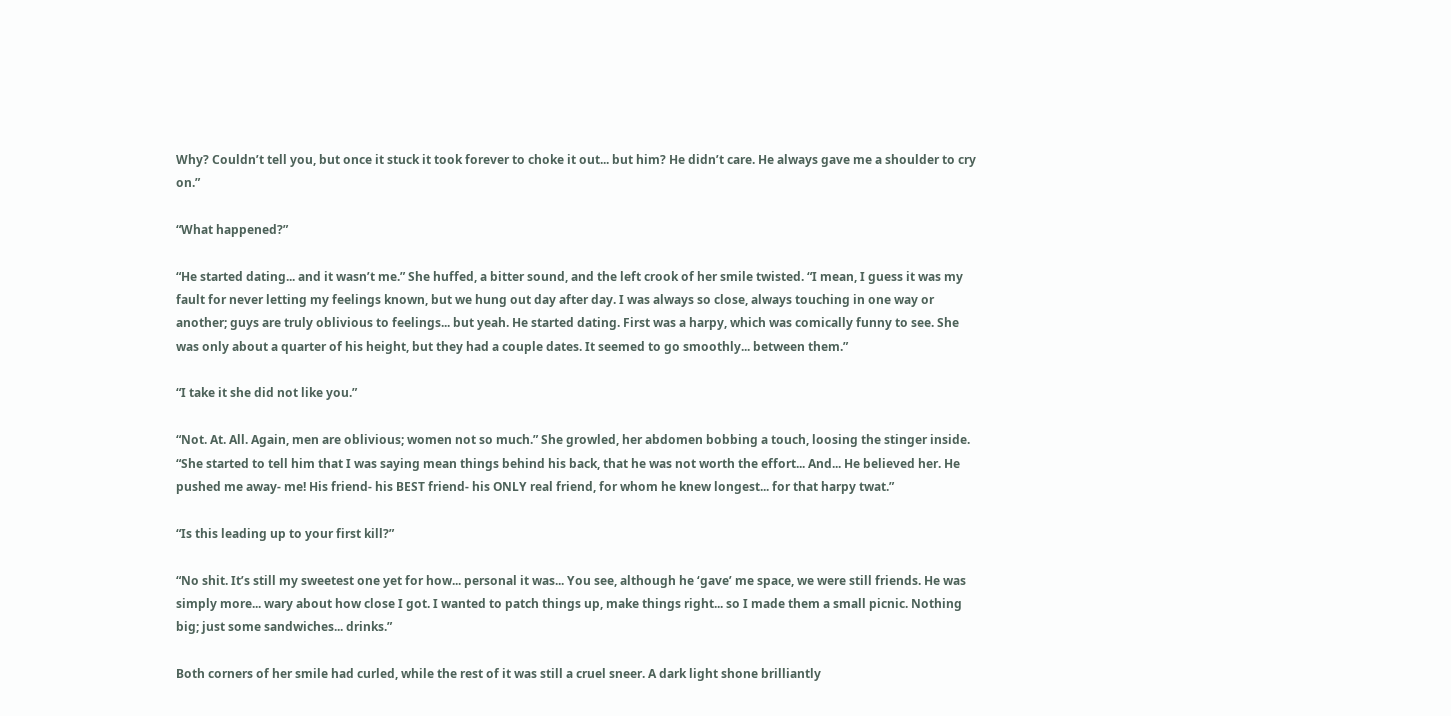Why? Couldn’t tell you, but once it stuck it took forever to choke it out... but him? He didn’t care. He always gave me a shoulder to cry on.”

“What happened?”

“He started dating... and it wasn’t me.” She huffed, a bitter sound, and the left crook of her smile twisted. “I mean, I guess it was my fault for never letting my feelings known, but we hung out day after day. I was always so close, always touching in one way or another; guys are truly oblivious to feelings... but yeah. He started dating. First was a harpy, which was comically funny to see. She was only about a quarter of his height, but they had a couple dates. It seemed to go smoothly... between them.”

“I take it she did not like you.”

“Not. At. All. Again, men are oblivious; women not so much.” She growled, her abdomen bobbing a touch, loosing the stinger inside. “She started to tell him that I was saying mean things behind his back, that he was not worth the effort... And... He believed her. He pushed me away- me! His friend- his BEST friend- his ONLY real friend, for whom he knew longest... for that harpy twat.”

“Is this leading up to your first kill?”

“No shit. It’s still my sweetest one yet for how... personal it was... You see, although he ‘gave’ me space, we were still friends. He was simply more... wary about how close I got. I wanted to patch things up, make things right... so I made them a small picnic. Nothing big; just some sandwiches... drinks.”

Both corners of her smile had curled, while the rest of it was still a cruel sneer. A dark light shone brilliantly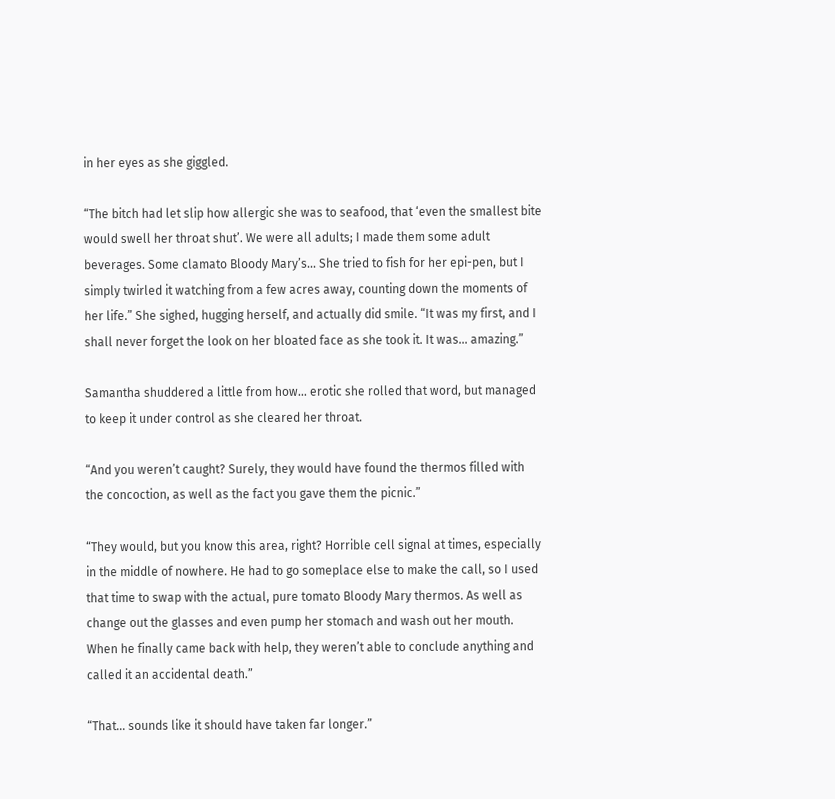in her eyes as she giggled.

“The bitch had let slip how allergic she was to seafood, that ‘even the smallest bite would swell her throat shut’. We were all adults; I made them some adult beverages. Some clamato Bloody Mary’s... She tried to fish for her epi-pen, but I simply twirled it watching from a few acres away, counting down the moments of her life.” She sighed, hugging herself, and actually did smile. “It was my first, and I shall never forget the look on her bloated face as she took it. It was... amazing.”

Samantha shuddered a little from how... erotic she rolled that word, but managed to keep it under control as she cleared her throat.

“And you weren’t caught? Surely, they would have found the thermos filled with the concoction, as well as the fact you gave them the picnic.”

“They would, but you know this area, right? Horrible cell signal at times, especially in the middle of nowhere. He had to go someplace else to make the call, so I used that time to swap with the actual, pure tomato Bloody Mary thermos. As well as change out the glasses and even pump her stomach and wash out her mouth. When he finally came back with help, they weren’t able to conclude anything and called it an accidental death.”

“That... sounds like it should have taken far longer.”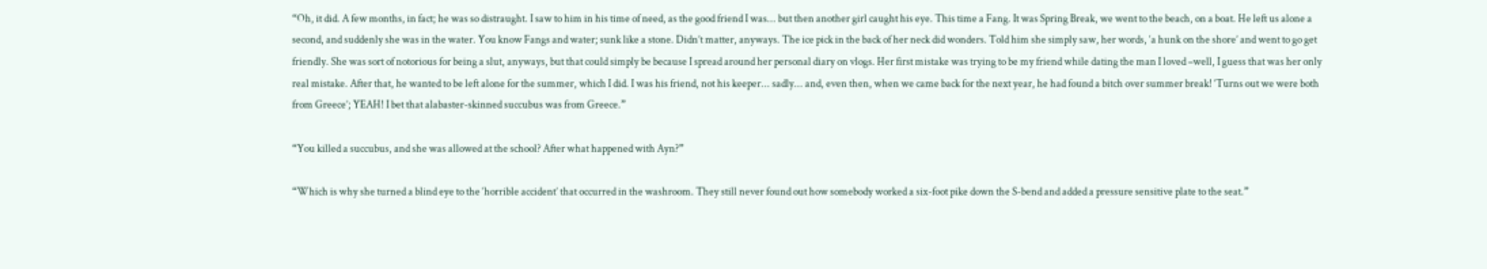“Oh, it did. A few months, in fact; he was so distraught. I saw to him in his time of need, as the good friend I was... but then another girl caught his eye. This time a Fang. It was Spring Break, we went to the beach, on a boat. He left us alone a second, and suddenly she was in the water. You know Fangs and water; sunk like a stone. Didn’t matter, anyways. The ice pick in the back of her neck did wonders. Told him she simply saw, her words, ‘a hunk on the shore’ and went to go get friendly. She was sort of notorious for being a slut, anyways, but that could simply be because I spread around her personal diary on vlogs. Her first mistake was trying to be my friend while dating the man I loved –well, I guess that was her only real mistake. After that, he wanted to be left alone for the summer, which I did. I was his friend, not his keeper... sadly... and, even then, when we came back for the next year, he had found a bitch over summer break! ‘Turns out we were both from Greece’; YEAH! I bet that alabaster-skinned succubus was from Greece.”

“You killed a succubus, and she was allowed at the school? After what happened with Ayn?”

“Which is why she turned a blind eye to the ‘horrible accident’ that occurred in the washroom. They still never found out how somebody worked a six-foot pike down the S-bend and added a pressure sensitive plate to the seat.”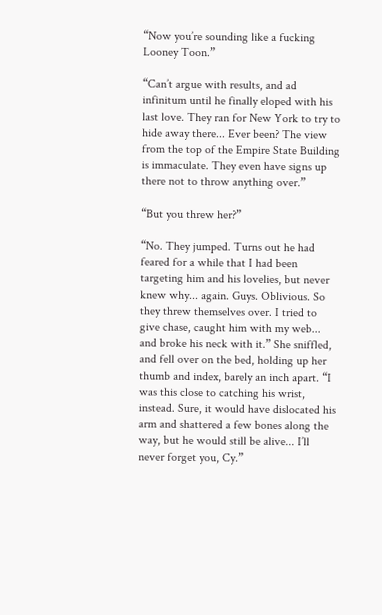“Now you’re sounding like a fucking Looney Toon.”

“Can’t argue with results, and ad infinitum until he finally eloped with his last love. They ran for New York to try to hide away there... Ever been? The view from the top of the Empire State Building is immaculate. They even have signs up there not to throw anything over.”

“But you threw her?”

“No. They jumped. Turns out he had feared for a while that I had been targeting him and his lovelies, but never knew why... again. Guys. Oblivious. So they threw themselves over. I tried to give chase, caught him with my web... and broke his neck with it.” She sniffled, and fell over on the bed, holding up her thumb and index, barely an inch apart. “I was this close to catching his wrist, instead. Sure, it would have dislocated his arm and shattered a few bones along the way, but he would still be alive... I’ll never forget you, Cy.”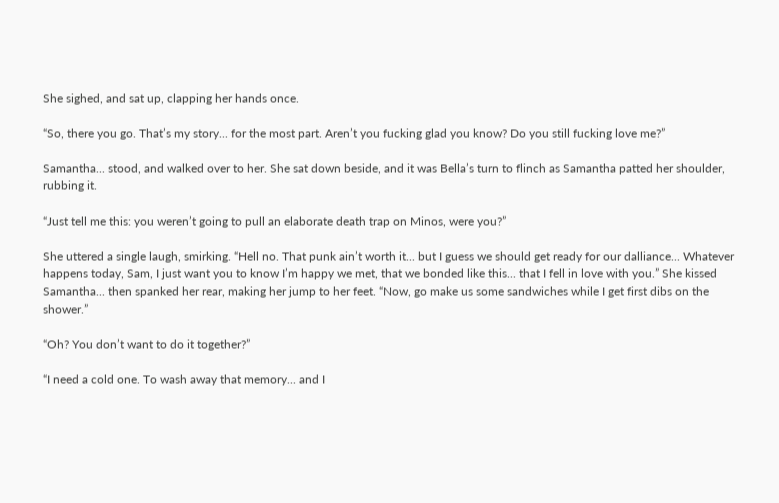She sighed, and sat up, clapping her hands once.

“So, there you go. That’s my story... for the most part. Aren’t you fucking glad you know? Do you still fucking love me?”

Samantha... stood, and walked over to her. She sat down beside, and it was Bella’s turn to flinch as Samantha patted her shoulder, rubbing it.

“Just tell me this: you weren’t going to pull an elaborate death trap on Minos, were you?”

She uttered a single laugh, smirking. “Hell no. That punk ain’t worth it... but I guess we should get ready for our dalliance... Whatever happens today, Sam, I just want you to know I’m happy we met, that we bonded like this... that I fell in love with you.” She kissed Samantha... then spanked her rear, making her jump to her feet. “Now, go make us some sandwiches while I get first dibs on the shower.”

“Oh? You don’t want to do it together?”

“I need a cold one. To wash away that memory... and I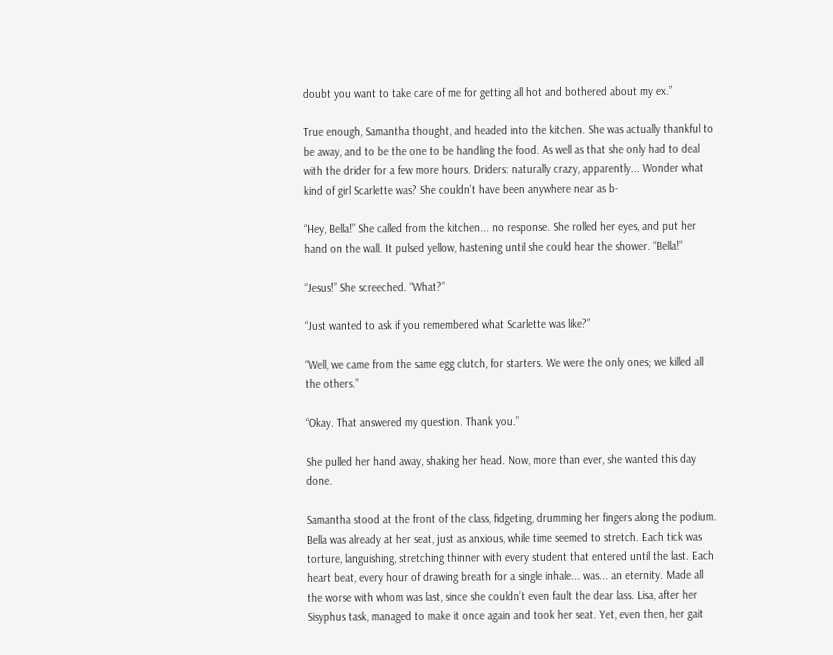doubt you want to take care of me for getting all hot and bothered about my ex.”

True enough, Samantha thought, and headed into the kitchen. She was actually thankful to be away, and to be the one to be handling the food. As well as that she only had to deal with the drider for a few more hours. Driders: naturally crazy, apparently... Wonder what kind of girl Scarlette was? She couldn’t have been anywhere near as b-

“Hey, Bella!” She called from the kitchen... no response. She rolled her eyes, and put her hand on the wall. It pulsed yellow, hastening until she could hear the shower. “Bella!”

“Jesus!” She screeched. “What?”

“Just wanted to ask if you remembered what Scarlette was like?”

“Well, we came from the same egg clutch, for starters. We were the only ones; we killed all the others.”

“Okay. That answered my question. Thank you.”

She pulled her hand away, shaking her head. Now, more than ever, she wanted this day done.

Samantha stood at the front of the class, fidgeting, drumming her fingers along the podium. Bella was already at her seat, just as anxious, while time seemed to stretch. Each tick was torture, languishing, stretching thinner with every student that entered until the last. Each heart beat, every hour of drawing breath for a single inhale... was... an eternity. Made all the worse with whom was last, since she couldn’t even fault the dear lass. Lisa, after her Sisyphus task, managed to make it once again and took her seat. Yet, even then, her gait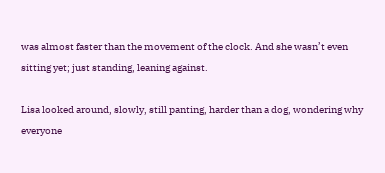was almost faster than the movement of the clock. And she wasn’t even sitting yet; just standing, leaning against.

Lisa looked around, slowly, still panting, harder than a dog, wondering why everyone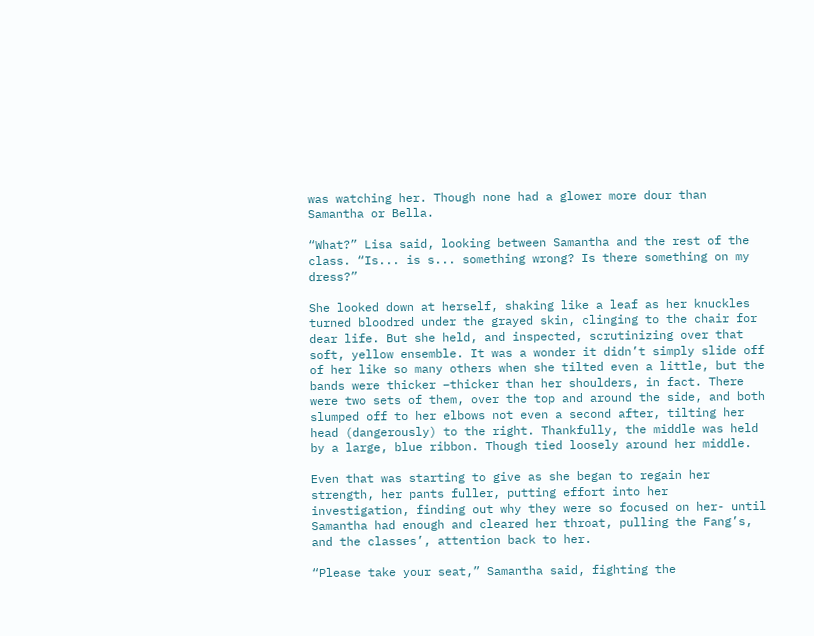was watching her. Though none had a glower more dour than Samantha or Bella.

“What?” Lisa said, looking between Samantha and the rest of the class. “Is... is s... something wrong? Is there something on my dress?”

She looked down at herself, shaking like a leaf as her knuckles turned bloodred under the grayed skin, clinging to the chair for dear life. But she held, and inspected, scrutinizing over that soft, yellow ensemble. It was a wonder it didn’t simply slide off of her like so many others when she tilted even a little, but the bands were thicker –thicker than her shoulders, in fact. There were two sets of them, over the top and around the side, and both slumped off to her elbows not even a second after, tilting her head (dangerously) to the right. Thankfully, the middle was held by a large, blue ribbon. Though tied loosely around her middle.

Even that was starting to give as she began to regain her strength, her pants fuller, putting effort into her investigation, finding out why they were so focused on her- until Samantha had enough and cleared her throat, pulling the Fang’s, and the classes’, attention back to her.

“Please take your seat,” Samantha said, fighting the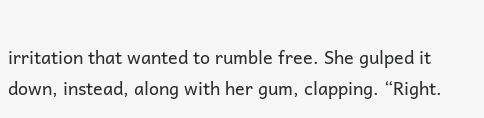irritation that wanted to rumble free. She gulped it down, instead, along with her gum, clapping. “Right.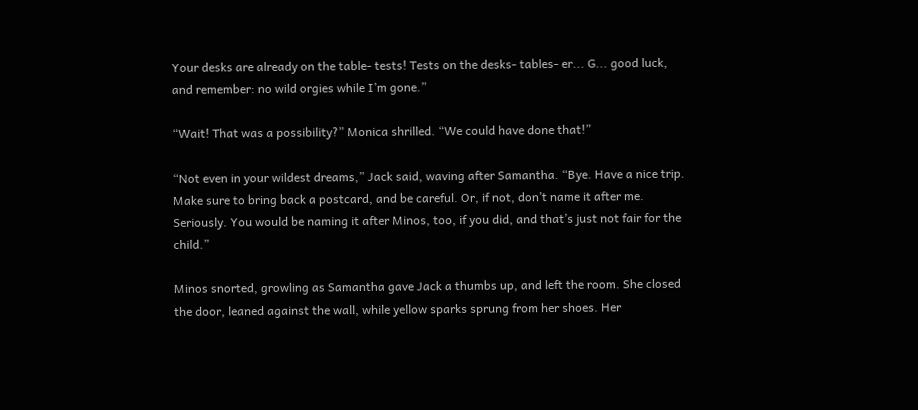Your desks are already on the table- tests! Tests on the desks- tables- er... G... good luck, and remember: no wild orgies while I’m gone.”

“Wait! That was a possibility?” Monica shrilled. “We could have done that!”

“Not even in your wildest dreams,” Jack said, waving after Samantha. “Bye. Have a nice trip. Make sure to bring back a postcard, and be careful. Or, if not, don’t name it after me. Seriously. You would be naming it after Minos, too, if you did, and that’s just not fair for the child.”

Minos snorted, growling as Samantha gave Jack a thumbs up, and left the room. She closed the door, leaned against the wall, while yellow sparks sprung from her shoes. Her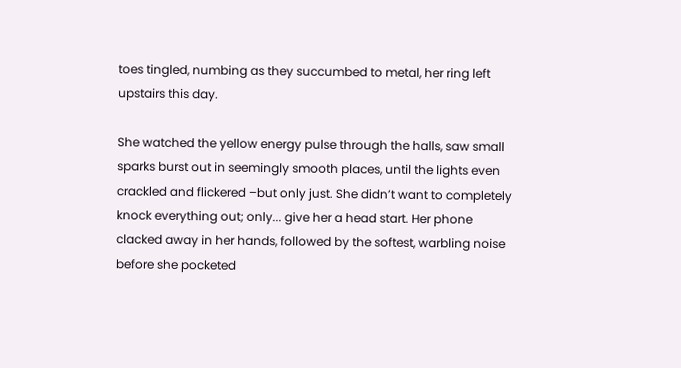toes tingled, numbing as they succumbed to metal, her ring left upstairs this day.

She watched the yellow energy pulse through the halls, saw small sparks burst out in seemingly smooth places, until the lights even crackled and flickered –but only just. She didn’t want to completely knock everything out; only... give her a head start. Her phone clacked away in her hands, followed by the softest, warbling noise before she pocketed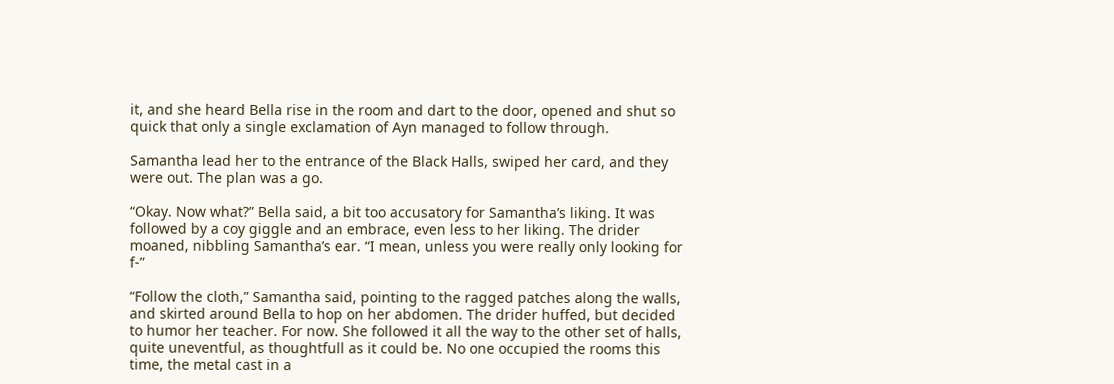it, and she heard Bella rise in the room and dart to the door, opened and shut so quick that only a single exclamation of Ayn managed to follow through.

Samantha lead her to the entrance of the Black Halls, swiped her card, and they were out. The plan was a go.

“Okay. Now what?” Bella said, a bit too accusatory for Samantha’s liking. It was followed by a coy giggle and an embrace, even less to her liking. The drider moaned, nibbling Samantha’s ear. “I mean, unless you were really only looking for f-”

“Follow the cloth,” Samantha said, pointing to the ragged patches along the walls, and skirted around Bella to hop on her abdomen. The drider huffed, but decided to humor her teacher. For now. She followed it all the way to the other set of halls, quite uneventful, as thoughtfull as it could be. No one occupied the rooms this time, the metal cast in a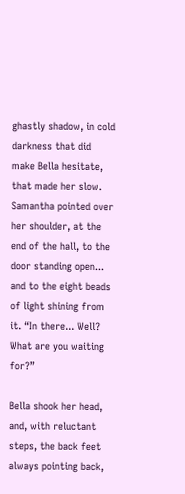ghastly shadow, in cold darkness that did make Bella hesitate, that made her slow. Samantha pointed over her shoulder, at the end of the hall, to the door standing open... and to the eight beads of light shining from it. “In there... Well? What are you waiting for?”

Bella shook her head, and, with reluctant steps, the back feet always pointing back,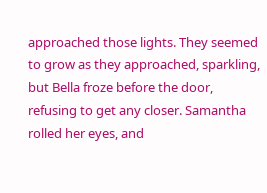approached those lights. They seemed to grow as they approached, sparkling, but Bella froze before the door, refusing to get any closer. Samantha rolled her eyes, and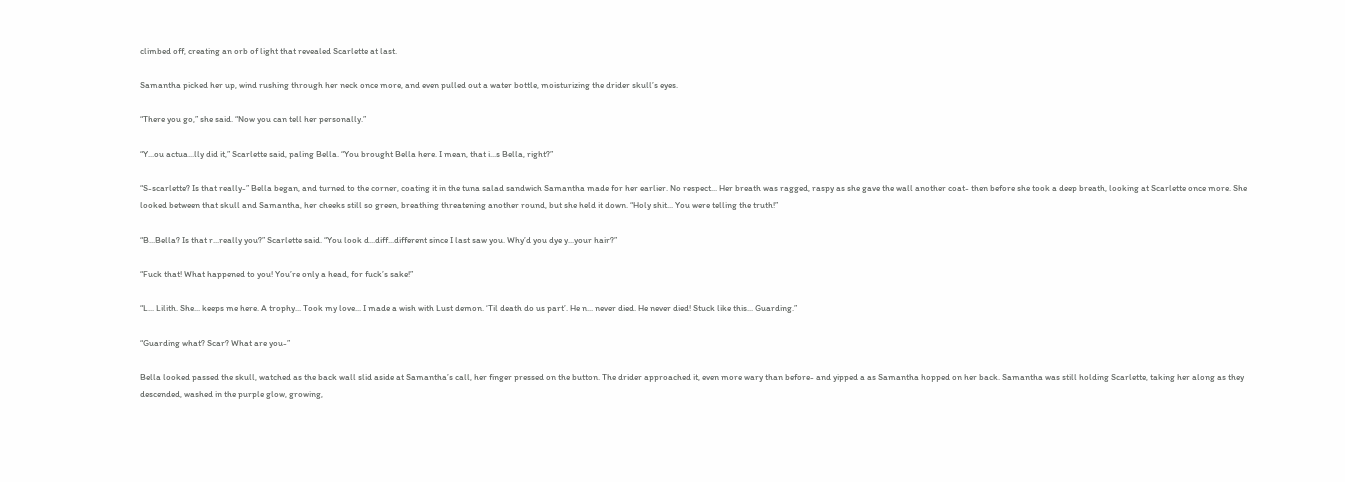climbed off, creating an orb of light that revealed Scarlette at last.

Samantha picked her up, wind rushing through her neck once more, and even pulled out a water bottle, moisturizing the drider skull’s eyes.

“There you go,” she said. “Now you can tell her personally.”

“Y...ou actua...lly did it,” Scarlette said, paling Bella. “You brought Bella here. I mean, that i...s Bella, right?”

“S-scarlette? Is that really-” Bella began, and turned to the corner, coating it in the tuna salad sandwich Samantha made for her earlier. No respect... Her breath was ragged, raspy as she gave the wall another coat- then before she took a deep breath, looking at Scarlette once more. She looked between that skull and Samantha, her cheeks still so green, breathing threatening another round, but she held it down. “Holy shit... You were telling the truth!”

“B...Bella? Is that r...really you?” Scarlette said. “You look d...diff...different since I last saw you. Why’d you dye y...your hair?”

“Fuck that! What happened to you! You’re only a head, for fuck’s sake!”

“L... Lilith. She... keeps me here. A trophy... Took my love... I made a wish with Lust demon. ‘Til death do us part’. He n... never died. He never died! Stuck like this... Guarding.”

“Guarding what? Scar? What are you-”

Bella looked passed the skull, watched as the back wall slid aside at Samantha’s call, her finger pressed on the button. The drider approached it, even more wary than before- and yipped a as Samantha hopped on her back. Samantha was still holding Scarlette, taking her along as they descended, washed in the purple glow, growing,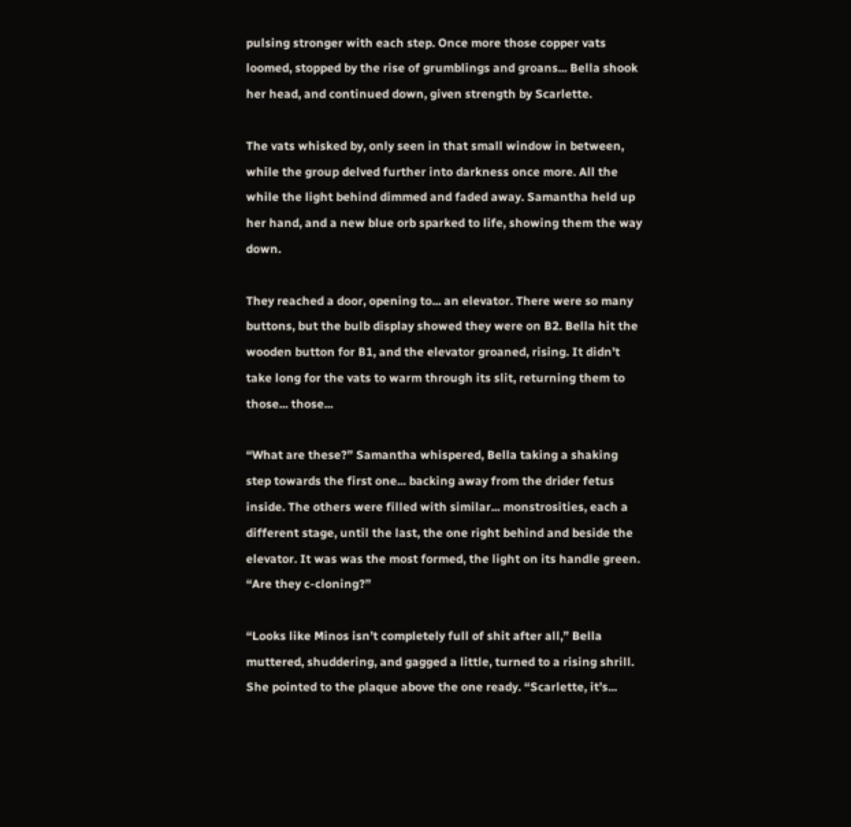pulsing stronger with each step. Once more those copper vats loomed, stopped by the rise of grumblings and groans... Bella shook her head, and continued down, given strength by Scarlette.

The vats whisked by, only seen in that small window in between, while the group delved further into darkness once more. All the while the light behind dimmed and faded away. Samantha held up her hand, and a new blue orb sparked to life, showing them the way down.

They reached a door, opening to... an elevator. There were so many buttons, but the bulb display showed they were on B2. Bella hit the wooden button for B1, and the elevator groaned, rising. It didn’t take long for the vats to warm through its slit, returning them to those... those...

“What are these?” Samantha whispered, Bella taking a shaking step towards the first one... backing away from the drider fetus inside. The others were filled with similar... monstrosities, each a different stage, until the last, the one right behind and beside the elevator. It was was the most formed, the light on its handle green. “Are they c-cloning?”

“Looks like Minos isn’t completely full of shit after all,” Bella muttered, shuddering, and gagged a little, turned to a rising shrill. She pointed to the plaque above the one ready. “Scarlette, it’s...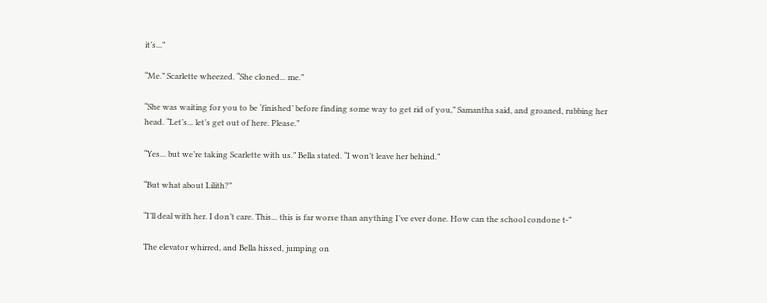it’s...”

“Me.” Scarlette wheezed. “She cloned... me.”

“She was waiting for you to be ‘finished’ before finding some way to get rid of you,” Samantha said, and groaned, rubbing her head. “Let’s... let’s get out of here. Please.”

“Yes... but we’re taking Scarlette with us.” Bella stated. “I won’t leave her behind.”

“But what about Lilith?”

“I’ll deal with her. I don’t care. This... this is far worse than anything I’ve ever done. How can the school condone t-”

The elevator whirred, and Bella hissed, jumping on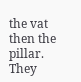the vat then the pillar. They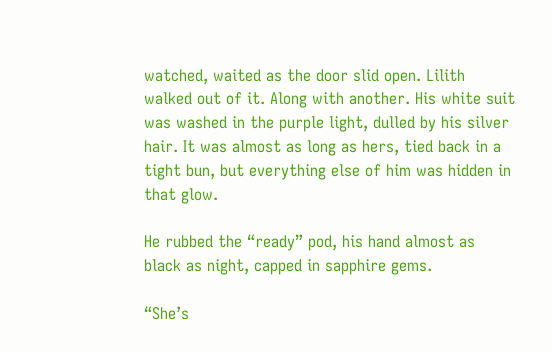watched, waited as the door slid open. Lilith walked out of it. Along with another. His white suit was washed in the purple light, dulled by his silver hair. It was almost as long as hers, tied back in a tight bun, but everything else of him was hidden in that glow.

He rubbed the “ready” pod, his hand almost as black as night, capped in sapphire gems.

“She’s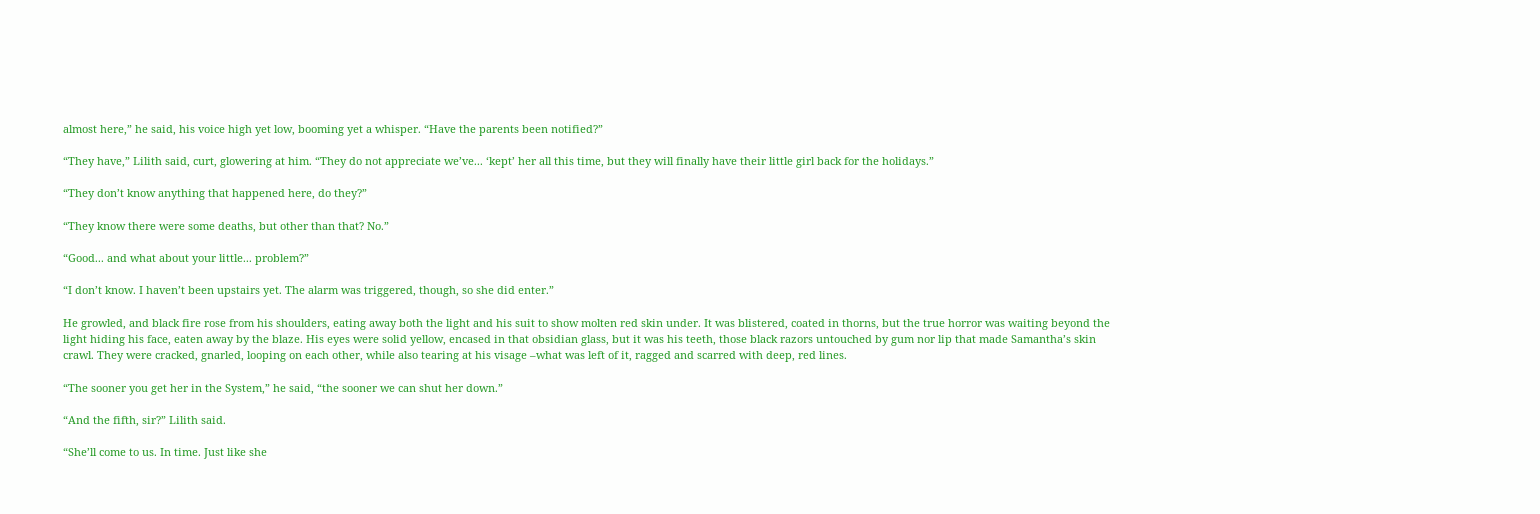almost here,” he said, his voice high yet low, booming yet a whisper. “Have the parents been notified?”

“They have,” Lilith said, curt, glowering at him. “They do not appreciate we’ve... ‘kept’ her all this time, but they will finally have their little girl back for the holidays.”

“They don’t know anything that happened here, do they?”

“They know there were some deaths, but other than that? No.”

“Good... and what about your little... problem?”

“I don’t know. I haven’t been upstairs yet. The alarm was triggered, though, so she did enter.”

He growled, and black fire rose from his shoulders, eating away both the light and his suit to show molten red skin under. It was blistered, coated in thorns, but the true horror was waiting beyond the light hiding his face, eaten away by the blaze. His eyes were solid yellow, encased in that obsidian glass, but it was his teeth, those black razors untouched by gum nor lip that made Samantha’s skin crawl. They were cracked, gnarled, looping on each other, while also tearing at his visage –what was left of it, ragged and scarred with deep, red lines.

“The sooner you get her in the System,” he said, “the sooner we can shut her down.”

“And the fifth, sir?” Lilith said.

“She’ll come to us. In time. Just like she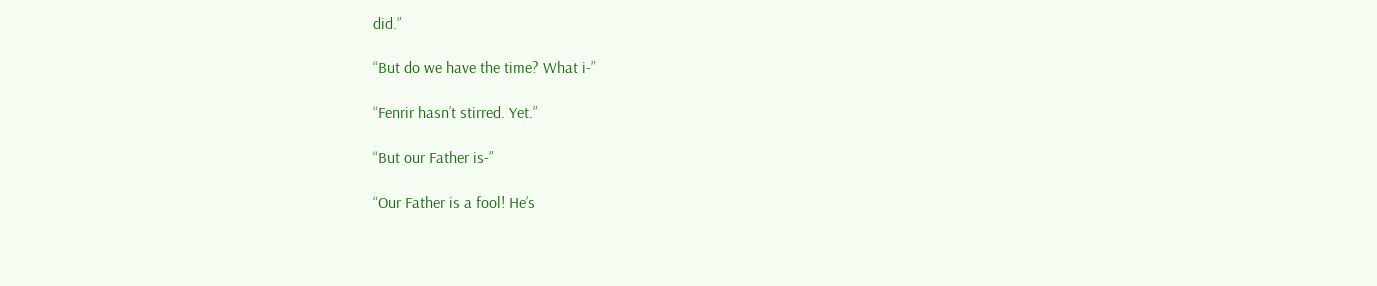did.”

“But do we have the time? What i-”

“Fenrir hasn’t stirred. Yet.”

“But our Father is-”

“Our Father is a fool! He’s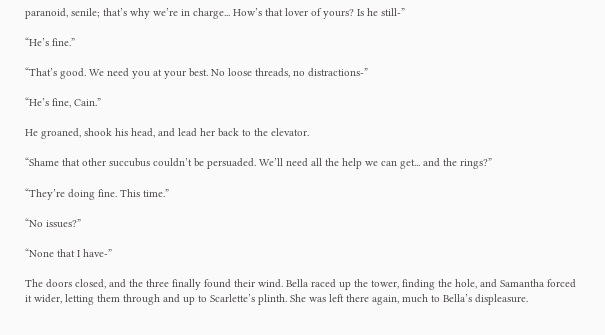paranoid, senile; that’s why we’re in charge... How’s that lover of yours? Is he still-”

“He’s fine.”

“That’s good. We need you at your best. No loose threads, no distractions-”

“He’s fine, Cain.”

He groaned, shook his head, and lead her back to the elevator.

“Shame that other succubus couldn’t be persuaded. We’ll need all the help we can get... and the rings?”

“They’re doing fine. This time.”

“No issues?”

“None that I have-”

The doors closed, and the three finally found their wind. Bella raced up the tower, finding the hole, and Samantha forced it wider, letting them through and up to Scarlette’s plinth. She was left there again, much to Bella’s displeasure.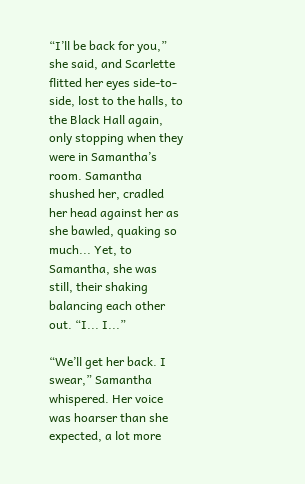“I’ll be back for you,” she said, and Scarlette flitted her eyes side-to-side, lost to the halls, to the Black Hall again, only stopping when they were in Samantha’s room. Samantha shushed her, cradled her head against her as she bawled, quaking so much... Yet, to Samantha, she was still, their shaking balancing each other out. “I... I...”

“We’ll get her back. I swear,” Samantha whispered. Her voice was hoarser than she expected, a lot more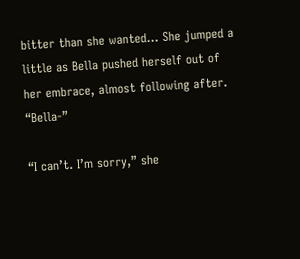bitter than she wanted... She jumped a little as Bella pushed herself out of her embrace, almost following after. “Bella-”

“I can’t. I’m sorry,” she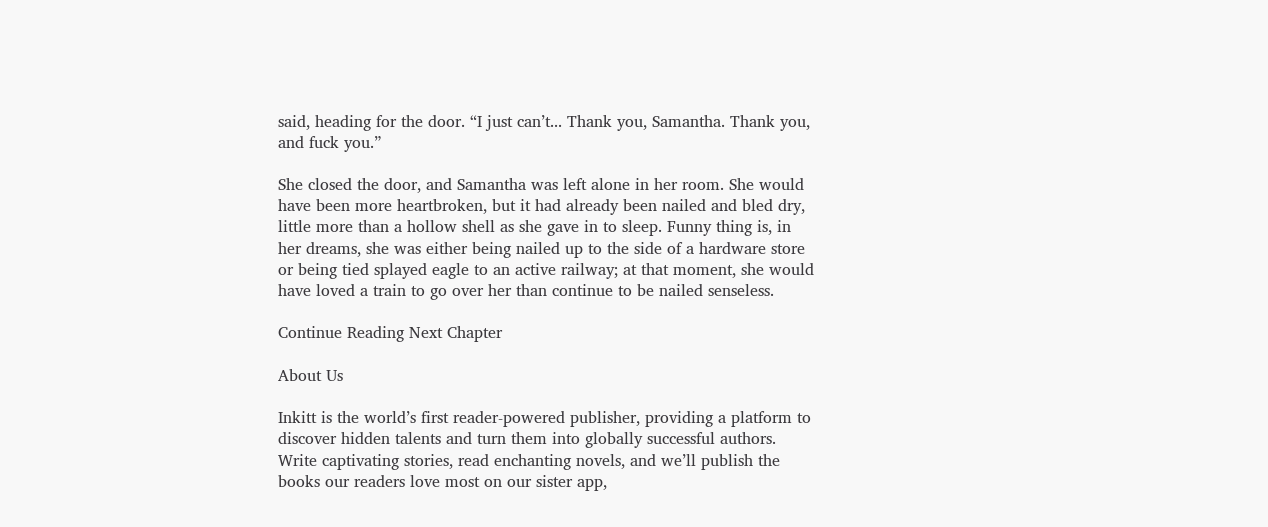said, heading for the door. “I just can’t... Thank you, Samantha. Thank you, and fuck you.”

She closed the door, and Samantha was left alone in her room. She would have been more heartbroken, but it had already been nailed and bled dry, little more than a hollow shell as she gave in to sleep. Funny thing is, in her dreams, she was either being nailed up to the side of a hardware store or being tied splayed eagle to an active railway; at that moment, she would have loved a train to go over her than continue to be nailed senseless.

Continue Reading Next Chapter

About Us

Inkitt is the world’s first reader-powered publisher, providing a platform to discover hidden talents and turn them into globally successful authors. Write captivating stories, read enchanting novels, and we’ll publish the books our readers love most on our sister app,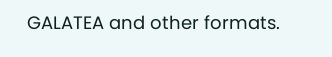GALATEA and other formats.